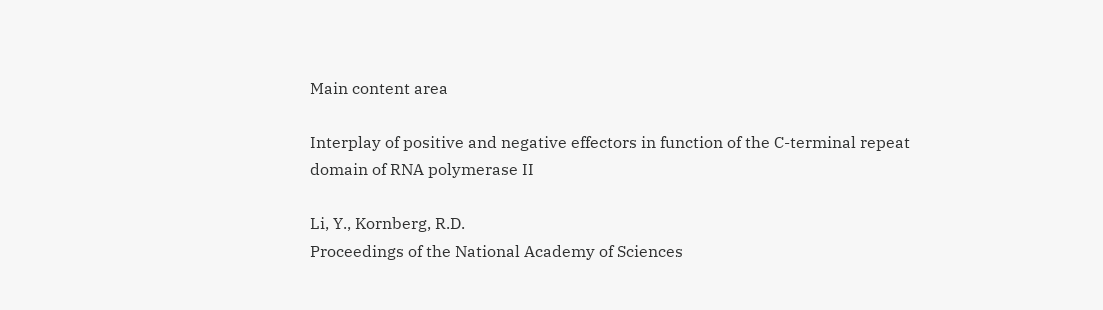Main content area

Interplay of positive and negative effectors in function of the C-terminal repeat domain of RNA polymerase II

Li, Y., Kornberg, R.D.
Proceedings of the National Academy of Sciences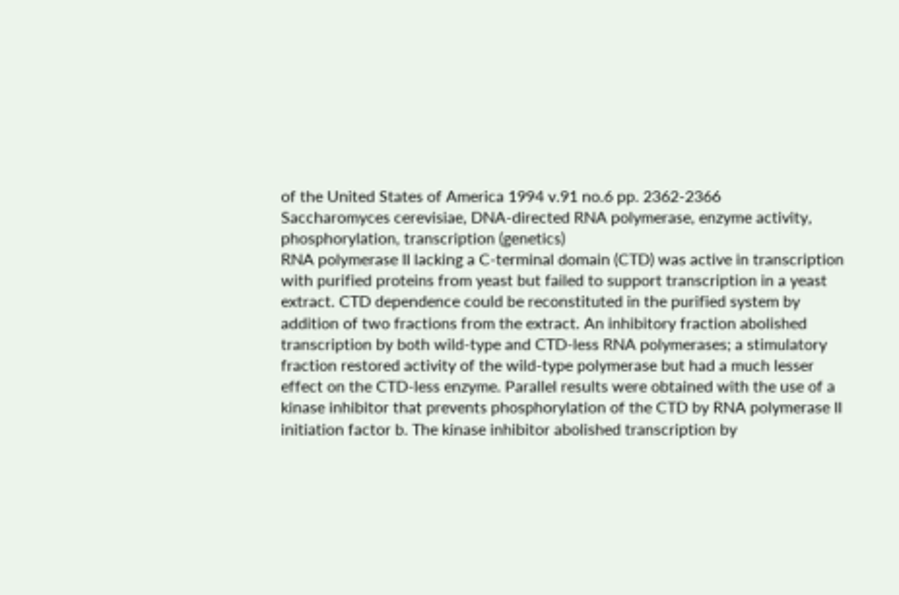of the United States of America 1994 v.91 no.6 pp. 2362-2366
Saccharomyces cerevisiae, DNA-directed RNA polymerase, enzyme activity, phosphorylation, transcription (genetics)
RNA polymerase II lacking a C-terminal domain (CTD) was active in transcription with purified proteins from yeast but failed to support transcription in a yeast extract. CTD dependence could be reconstituted in the purified system by addition of two fractions from the extract. An inhibitory fraction abolished transcription by both wild-type and CTD-less RNA polymerases; a stimulatory fraction restored activity of the wild-type polymerase but had a much lesser effect on the CTD-less enzyme. Parallel results were obtained with the use of a kinase inhibitor that prevents phosphorylation of the CTD by RNA polymerase II initiation factor b. The kinase inhibitor abolished transcription by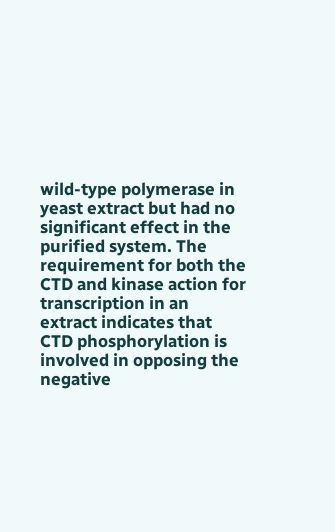wild-type polymerase in yeast extract but had no significant effect in the purified system. The requirement for both the CTD and kinase action for transcription in an extract indicates that CTD phosphorylation is involved in opposing the negative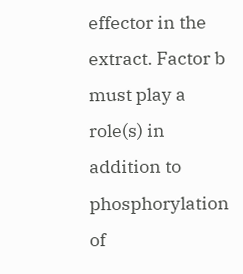effector in the extract. Factor b must play a role(s) in addition to phosphorylation of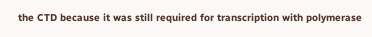the CTD because it was still required for transcription with polymerase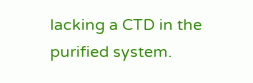lacking a CTD in the purified system.